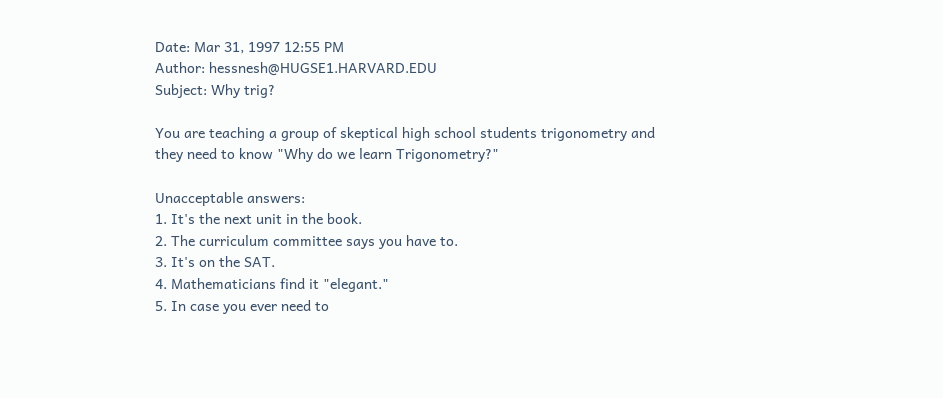Date: Mar 31, 1997 12:55 PM
Author: hessnesh@HUGSE1.HARVARD.EDU
Subject: Why trig?

You are teaching a group of skeptical high school students trigonometry and
they need to know "Why do we learn Trigonometry?"

Unacceptable answers:
1. It's the next unit in the book.
2. The curriculum committee says you have to.
3. It's on the SAT.
4. Mathematicians find it "elegant."
5. In case you ever need to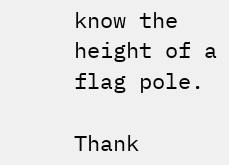know the height of a flag pole.

Thank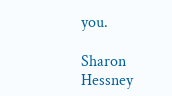you.

Sharon Hessney